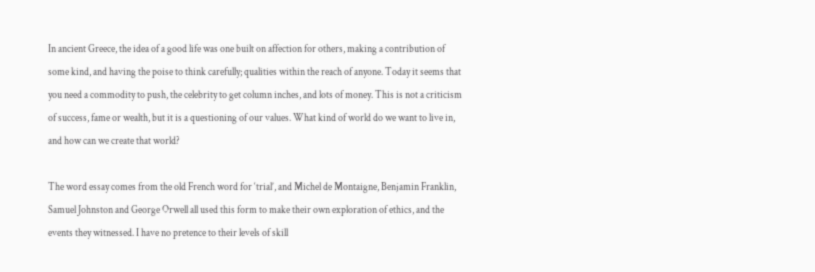In ancient Greece, the idea of a good life was one built on affection for others, making a contribution of some kind, and having the poise to think carefully; qualities within the reach of anyone. Today it seems that you need a commodity to push, the celebrity to get column inches, and lots of money. This is not a criticism of success, fame or wealth, but it is a questioning of our values. What kind of world do we want to live in, and how can we create that world?

The word essay comes from the old French word for ‘trial’, and Michel de Montaigne, Benjamin Franklin, Samuel Johnston and George Orwell all used this form to make their own exploration of ethics, and the events they witnessed. I have no pretence to their levels of skill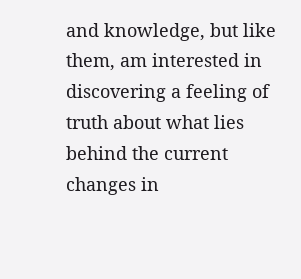and knowledge, but like them, am interested in discovering a feeling of truth about what lies behind the current changes in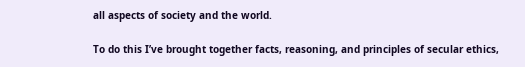all aspects of society and the world.

To do this I’ve brought together facts, reasoning, and principles of secular ethics,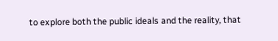to explore both the public ideals and the reality, that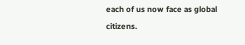each of us now face as global citizens.